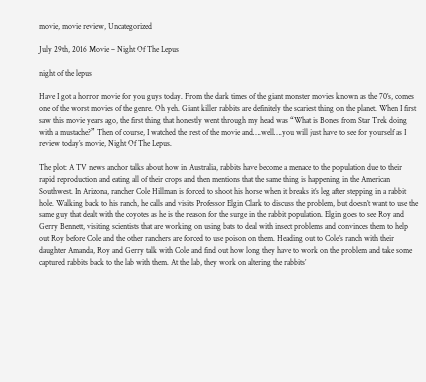movie, movie review, Uncategorized

July 29th, 2016 Movie – Night Of The Lepus

night of the lepus

Have I got a horror movie for you guys today. From the dark times of the giant monster movies known as the 70’s, comes one of the worst movies of the genre. Oh yeh. Giant killer rabbits are definitely the scariest thing on the planet. When I first saw this movie years ago, the first thing that honestly went through my head was “What is Bones from Star Trek doing with a mustache?” Then of course, I watched the rest of the movie and….well….you will just have to see for yourself as I review today’s movie, Night Of The Lepus.

The plot: A TV news anchor talks about how in Australia, rabbits have become a menace to the population due to their rapid reproduction and eating all of their crops and then mentions that the same thing is happening in the American Southwest. In Arizona, rancher Cole Hillman is forced to shoot his horse when it breaks it’s leg after stepping in a rabbit hole. Walking back to his ranch, he calls and visits Professor Elgin Clark to discuss the problem, but doesn’t want to use the same guy that dealt with the coyotes as he is the reason for the surge in the rabbit population. Elgin goes to see Roy and Gerry Bennett, visiting scientists that are working on using bats to deal with insect problems and convinces them to help out Roy before Cole and the other ranchers are forced to use poison on them. Heading out to Cole’s ranch with their daughter Amanda, Roy and Gerry talk with Cole and find out how long they have to work on the problem and take some captured rabbits back to the lab with them. At the lab, they work on altering the rabbits’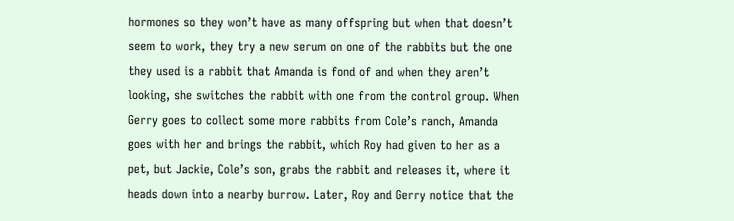hormones so they won’t have as many offspring but when that doesn’t seem to work, they try a new serum on one of the rabbits but the one they used is a rabbit that Amanda is fond of and when they aren’t looking, she switches the rabbit with one from the control group. When Gerry goes to collect some more rabbits from Cole’s ranch, Amanda goes with her and brings the rabbit, which Roy had given to her as a pet, but Jackie, Cole’s son, grabs the rabbit and releases it, where it heads down into a nearby burrow. Later, Roy and Gerry notice that the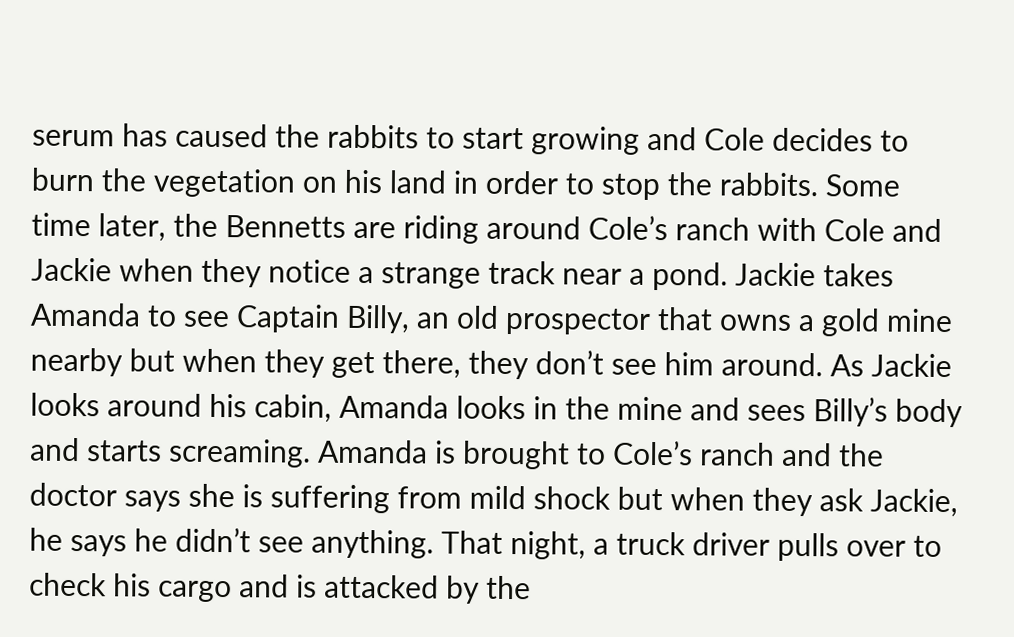serum has caused the rabbits to start growing and Cole decides to burn the vegetation on his land in order to stop the rabbits. Some time later, the Bennetts are riding around Cole’s ranch with Cole and Jackie when they notice a strange track near a pond. Jackie takes Amanda to see Captain Billy, an old prospector that owns a gold mine nearby but when they get there, they don’t see him around. As Jackie looks around his cabin, Amanda looks in the mine and sees Billy’s body and starts screaming. Amanda is brought to Cole’s ranch and the doctor says she is suffering from mild shock but when they ask Jackie, he says he didn’t see anything. That night, a truck driver pulls over to check his cargo and is attacked by the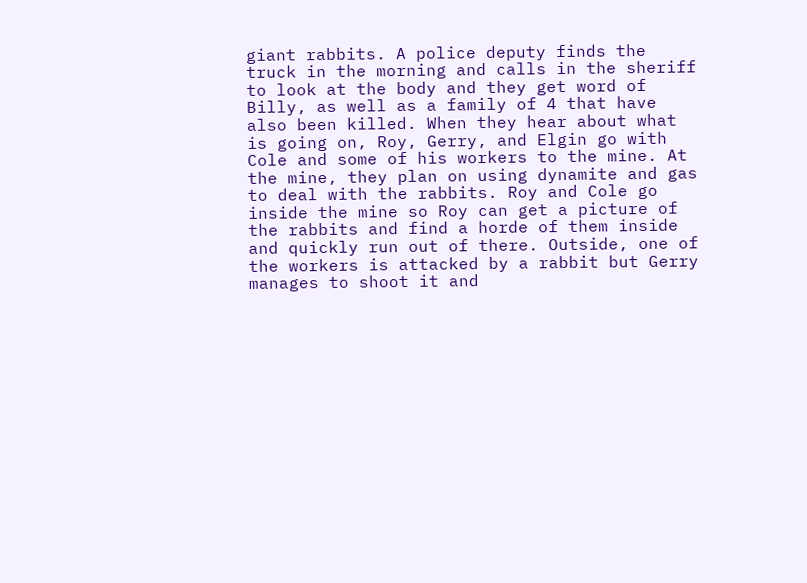giant rabbits. A police deputy finds the truck in the morning and calls in the sheriff to look at the body and they get word of Billy, as well as a family of 4 that have also been killed. When they hear about what is going on, Roy, Gerry, and Elgin go with Cole and some of his workers to the mine. At the mine, they plan on using dynamite and gas to deal with the rabbits. Roy and Cole go inside the mine so Roy can get a picture of the rabbits and find a horde of them inside and quickly run out of there. Outside, one of the workers is attacked by a rabbit but Gerry manages to shoot it and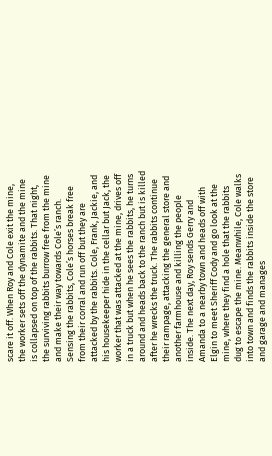scare it off. When Roy and Cole exit the mine, the worker sets off the dynamite and the mine is collapsed on top of the rabbits. That night, the surviving rabbits burrow free from the mine and make their way towards Cole’s ranch. Sensing the rabbits, Cole’s horses break free from their corral and run off but they are attacked by the rabbits. Cole, Frank, Jackie, and his housekeeper hide in the cellar but Jack, the worker that was attacked at the mine, drives off in a truck but when he sees the rabbits, he turns around and heads back to the ranch but is killed after he wrecks the truck. The rabbits continue their rampage, attacking the general store and another farmhouse and killing the people inside. The next day, Roy sends Gerry and Amanda to a nearby town and heads off with Elgin to meet Sheriff Cody and go look at the mine, where they find a hole that the rabbits dug to escape the mine. Meanwhile, Cole walks into town and finds the rabbits inside the store and garage and manages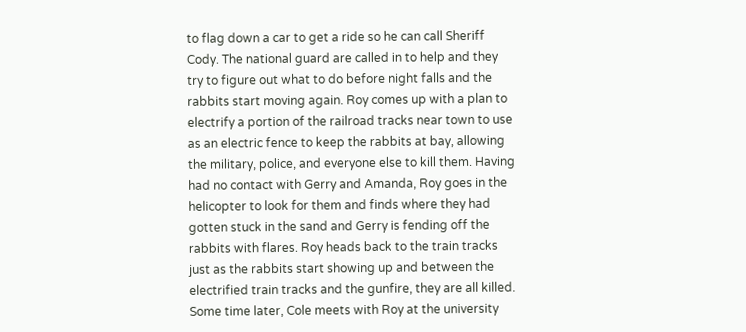to flag down a car to get a ride so he can call Sheriff Cody. The national guard are called in to help and they try to figure out what to do before night falls and the rabbits start moving again. Roy comes up with a plan to electrify a portion of the railroad tracks near town to use as an electric fence to keep the rabbits at bay, allowing the military, police, and everyone else to kill them. Having had no contact with Gerry and Amanda, Roy goes in the helicopter to look for them and finds where they had gotten stuck in the sand and Gerry is fending off the rabbits with flares. Roy heads back to the train tracks just as the rabbits start showing up and between the electrified train tracks and the gunfire, they are all killed. Some time later, Cole meets with Roy at the university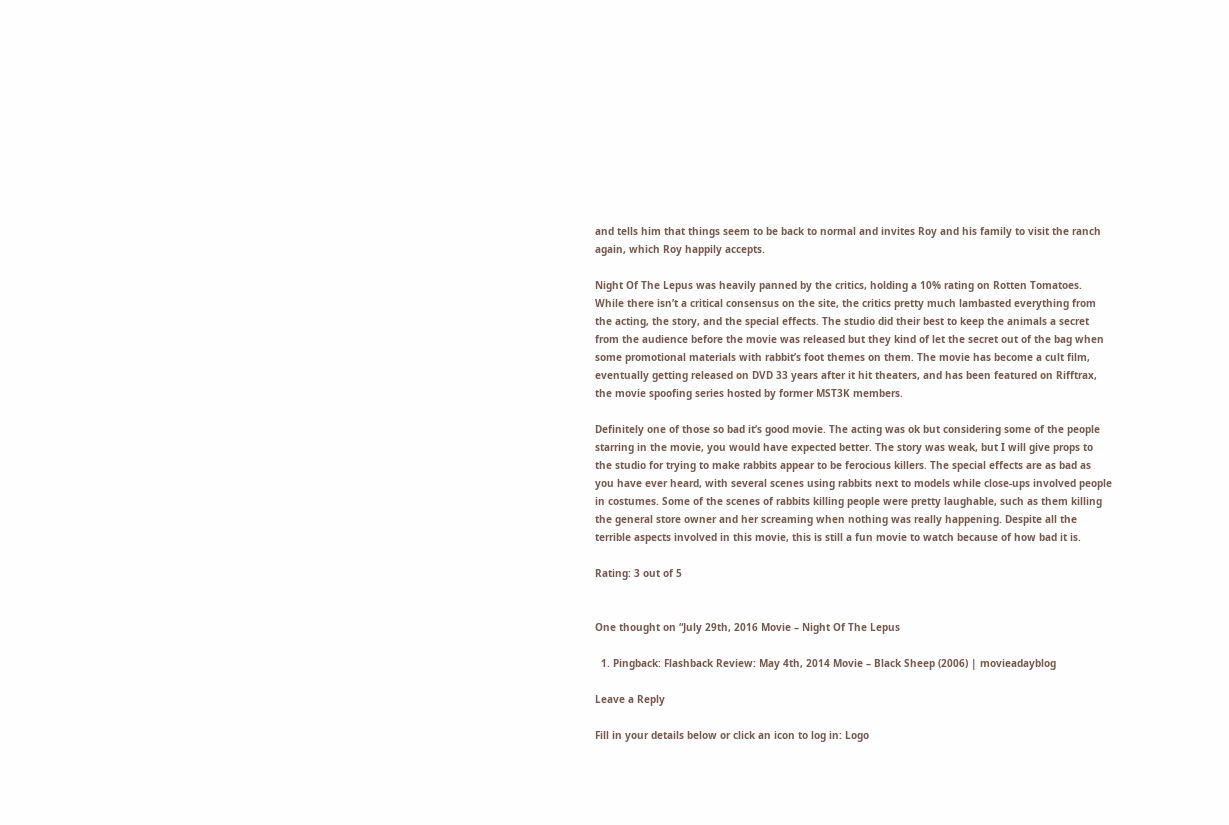and tells him that things seem to be back to normal and invites Roy and his family to visit the ranch again, which Roy happily accepts.

Night Of The Lepus was heavily panned by the critics, holding a 10% rating on Rotten Tomatoes. While there isn’t a critical consensus on the site, the critics pretty much lambasted everything from the acting, the story, and the special effects. The studio did their best to keep the animals a secret from the audience before the movie was released but they kind of let the secret out of the bag when some promotional materials with rabbit’s foot themes on them. The movie has become a cult film, eventually getting released on DVD 33 years after it hit theaters, and has been featured on Rifftrax, the movie spoofing series hosted by former MST3K members.

Definitely one of those so bad it’s good movie. The acting was ok but considering some of the people starring in the movie, you would have expected better. The story was weak, but I will give props to the studio for trying to make rabbits appear to be ferocious killers. The special effects are as bad as you have ever heard, with several scenes using rabbits next to models while close-ups involved people in costumes. Some of the scenes of rabbits killing people were pretty laughable, such as them killing the general store owner and her screaming when nothing was really happening. Despite all the terrible aspects involved in this movie, this is still a fun movie to watch because of how bad it is.

Rating: 3 out of 5


One thought on “July 29th, 2016 Movie – Night Of The Lepus

  1. Pingback: Flashback Review: May 4th, 2014 Movie – Black Sheep (2006) | movieadayblog

Leave a Reply

Fill in your details below or click an icon to log in: Logo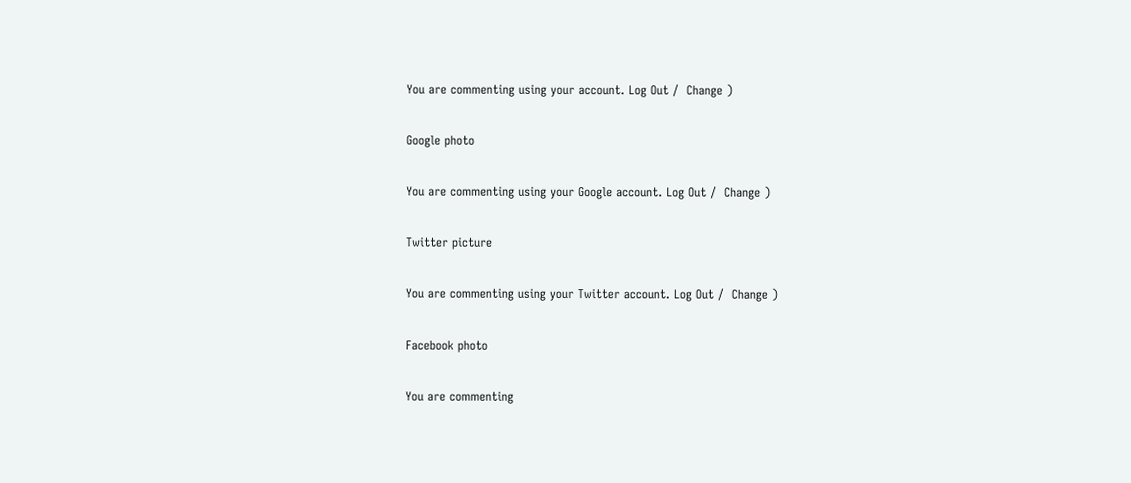You are commenting using your account. Log Out /  Change )

Google photo

You are commenting using your Google account. Log Out /  Change )

Twitter picture

You are commenting using your Twitter account. Log Out /  Change )

Facebook photo

You are commenting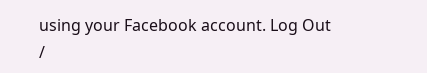using your Facebook account. Log Out /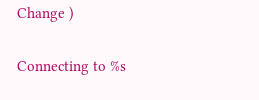Change )

Connecting to %s